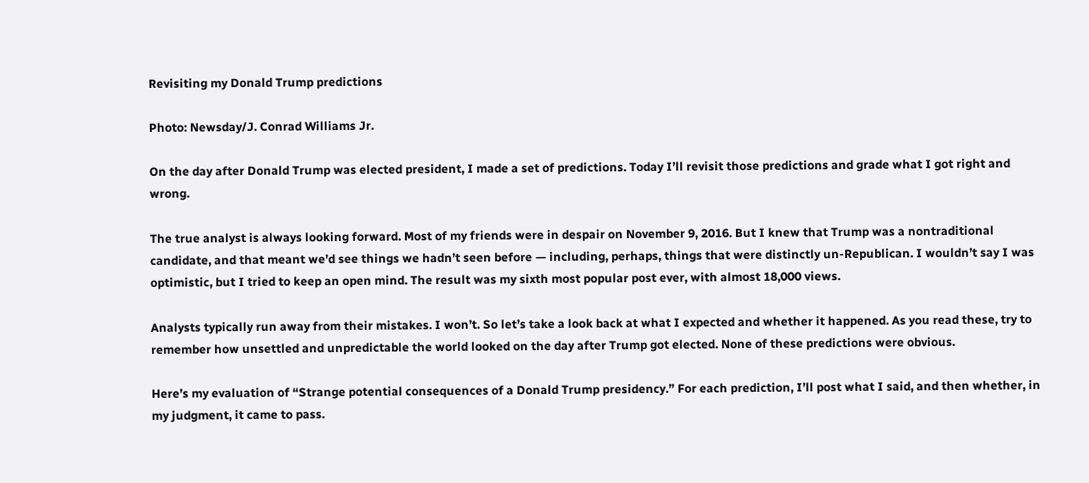Revisiting my Donald Trump predictions

Photo: Newsday/J. Conrad Williams Jr.

On the day after Donald Trump was elected president, I made a set of predictions. Today I’ll revisit those predictions and grade what I got right and wrong.

The true analyst is always looking forward. Most of my friends were in despair on November 9, 2016. But I knew that Trump was a nontraditional candidate, and that meant we’d see things we hadn’t seen before — including, perhaps, things that were distinctly un-Republican. I wouldn’t say I was optimistic, but I tried to keep an open mind. The result was my sixth most popular post ever, with almost 18,000 views.

Analysts typically run away from their mistakes. I won’t. So let’s take a look back at what I expected and whether it happened. As you read these, try to remember how unsettled and unpredictable the world looked on the day after Trump got elected. None of these predictions were obvious.

Here’s my evaluation of “Strange potential consequences of a Donald Trump presidency.” For each prediction, I’ll post what I said, and then whether, in my judgment, it came to pass.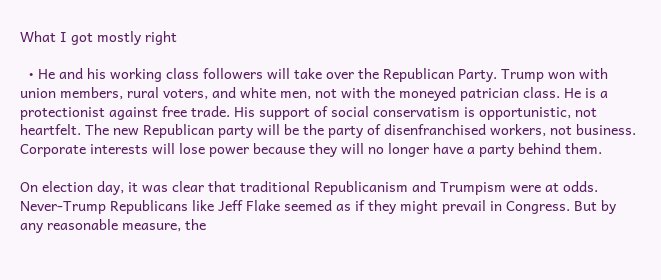What I got mostly right

  • He and his working class followers will take over the Republican Party. Trump won with union members, rural voters, and white men, not with the moneyed patrician class. He is a protectionist against free trade. His support of social conservatism is opportunistic, not heartfelt. The new Republican party will be the party of disenfranchised workers, not business. Corporate interests will lose power because they will no longer have a party behind them.

On election day, it was clear that traditional Republicanism and Trumpism were at odds. Never-Trump Republicans like Jeff Flake seemed as if they might prevail in Congress. But by any reasonable measure, the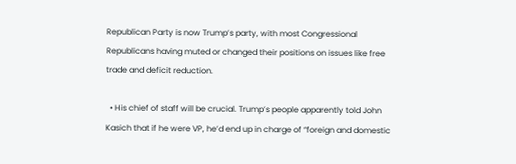Republican Party is now Trump’s party, with most Congressional Republicans having muted or changed their positions on issues like free trade and deficit reduction.

  • His chief of staff will be crucial. Trump’s people apparently told John Kasich that if he were VP, he’d end up in charge of “foreign and domestic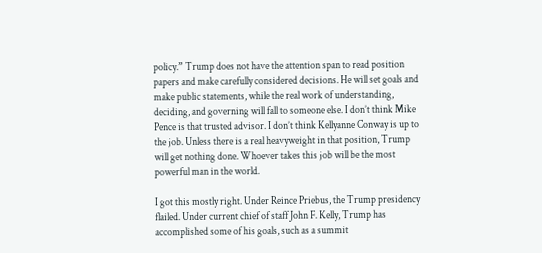policy.” Trump does not have the attention span to read position papers and make carefully considered decisions. He will set goals and make public statements, while the real work of understanding, deciding, and governing will fall to someone else. I don’t think Mike Pence is that trusted advisor. I don’t think Kellyanne Conway is up to the job. Unless there is a real heavyweight in that position, Trump will get nothing done. Whoever takes this job will be the most powerful man in the world.

I got this mostly right. Under Reince Priebus, the Trump presidency flailed. Under current chief of staff John F. Kelly, Trump has accomplished some of his goals, such as a summit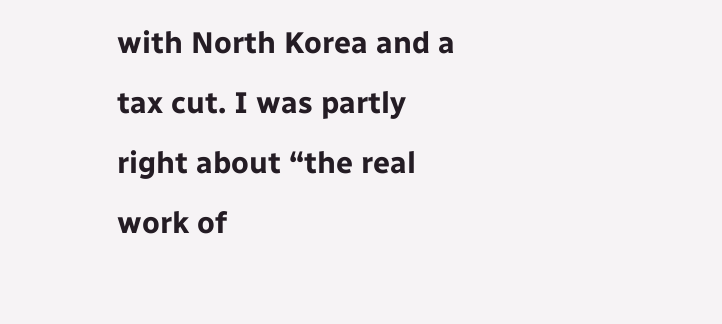with North Korea and a tax cut. I was partly right about “the real work of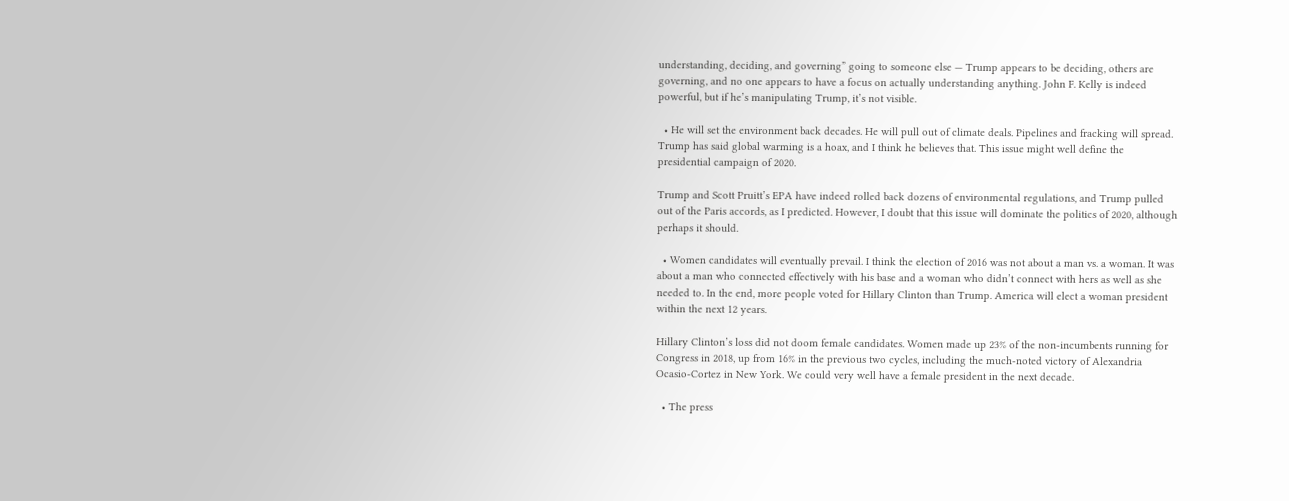understanding, deciding, and governing” going to someone else — Trump appears to be deciding, others are governing, and no one appears to have a focus on actually understanding anything. John F. Kelly is indeed powerful, but if he’s manipulating Trump, it’s not visible.

  • He will set the environment back decades. He will pull out of climate deals. Pipelines and fracking will spread. Trump has said global warming is a hoax, and I think he believes that. This issue might well define the presidential campaign of 2020.

Trump and Scott Pruitt’s EPA have indeed rolled back dozens of environmental regulations, and Trump pulled out of the Paris accords, as I predicted. However, I doubt that this issue will dominate the politics of 2020, although perhaps it should.

  • Women candidates will eventually prevail. I think the election of 2016 was not about a man vs. a woman. It was about a man who connected effectively with his base and a woman who didn’t connect with hers as well as she needed to. In the end, more people voted for Hillary Clinton than Trump. America will elect a woman president within the next 12 years.

Hillary Clinton’s loss did not doom female candidates. Women made up 23% of the non-incumbents running for Congress in 2018, up from 16% in the previous two cycles, including the much-noted victory of Alexandria Ocasio-Cortez in New York. We could very well have a female president in the next decade.

  • The press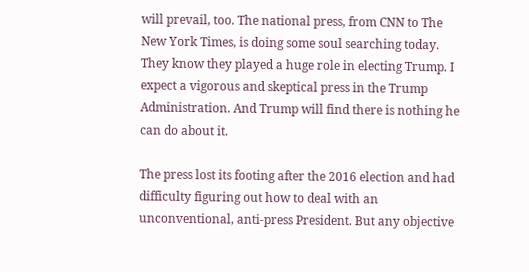will prevail, too. The national press, from CNN to The New York Times, is doing some soul searching today. They know they played a huge role in electing Trump. I expect a vigorous and skeptical press in the Trump Administration. And Trump will find there is nothing he can do about it.

The press lost its footing after the 2016 election and had difficulty figuring out how to deal with an unconventional, anti-press President. But any objective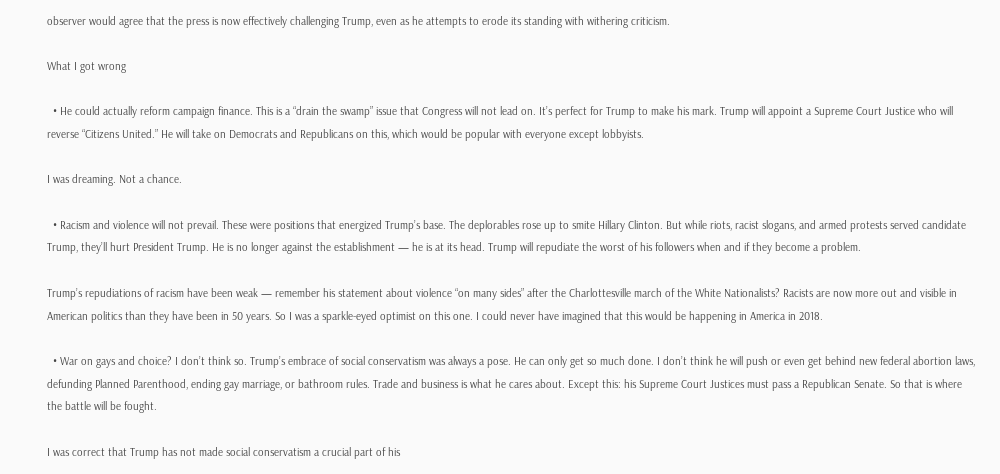observer would agree that the press is now effectively challenging Trump, even as he attempts to erode its standing with withering criticism.

What I got wrong

  • He could actually reform campaign finance. This is a “drain the swamp” issue that Congress will not lead on. It’s perfect for Trump to make his mark. Trump will appoint a Supreme Court Justice who will reverse “Citizens United.” He will take on Democrats and Republicans on this, which would be popular with everyone except lobbyists.

I was dreaming. Not a chance.

  • Racism and violence will not prevail. These were positions that energized Trump’s base. The deplorables rose up to smite Hillary Clinton. But while riots, racist slogans, and armed protests served candidate Trump, they’ll hurt President Trump. He is no longer against the establishment — he is at its head. Trump will repudiate the worst of his followers when and if they become a problem.

Trump’s repudiations of racism have been weak — remember his statement about violence “on many sides” after the Charlottesville march of the White Nationalists? Racists are now more out and visible in American politics than they have been in 50 years. So I was a sparkle-eyed optimist on this one. I could never have imagined that this would be happening in America in 2018.

  • War on gays and choice? I don’t think so. Trump’s embrace of social conservatism was always a pose. He can only get so much done. I don’t think he will push or even get behind new federal abortion laws, defunding Planned Parenthood, ending gay marriage, or bathroom rules. Trade and business is what he cares about. Except this: his Supreme Court Justices must pass a Republican Senate. So that is where the battle will be fought.

I was correct that Trump has not made social conservatism a crucial part of his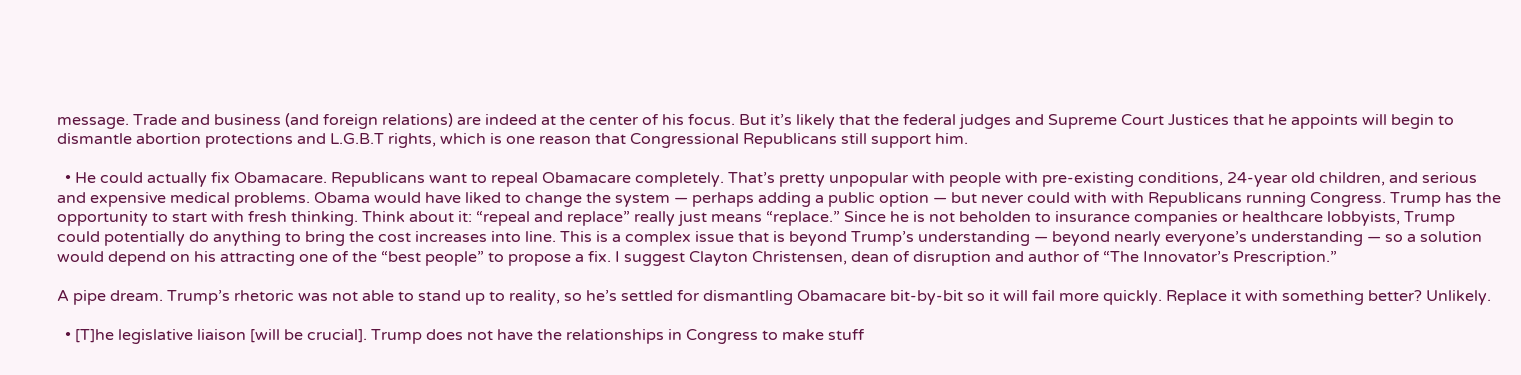message. Trade and business (and foreign relations) are indeed at the center of his focus. But it’s likely that the federal judges and Supreme Court Justices that he appoints will begin to dismantle abortion protections and L.G.B.T rights, which is one reason that Congressional Republicans still support him.

  • He could actually fix Obamacare. Republicans want to repeal Obamacare completely. That’s pretty unpopular with people with pre-existing conditions, 24-year old children, and serious and expensive medical problems. Obama would have liked to change the system — perhaps adding a public option — but never could with with Republicans running Congress. Trump has the opportunity to start with fresh thinking. Think about it: “repeal and replace” really just means “replace.” Since he is not beholden to insurance companies or healthcare lobbyists, Trump could potentially do anything to bring the cost increases into line. This is a complex issue that is beyond Trump’s understanding — beyond nearly everyone’s understanding — so a solution would depend on his attracting one of the “best people” to propose a fix. I suggest Clayton Christensen, dean of disruption and author of “The Innovator’s Prescription.”

A pipe dream. Trump’s rhetoric was not able to stand up to reality, so he’s settled for dismantling Obamacare bit-by-bit so it will fail more quickly. Replace it with something better? Unlikely.

  • [T]he legislative liaison [will be crucial]. Trump does not have the relationships in Congress to make stuff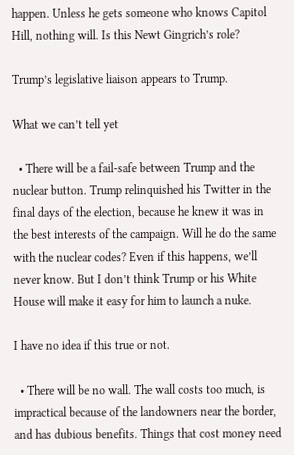happen. Unless he gets someone who knows Capitol Hill, nothing will. Is this Newt Gingrich’s role?

Trump’s legislative liaison appears to Trump.

What we can’t tell yet

  • There will be a fail-safe between Trump and the nuclear button. Trump relinquished his Twitter in the final days of the election, because he knew it was in the best interests of the campaign. Will he do the same with the nuclear codes? Even if this happens, we’ll never know. But I don’t think Trump or his White House will make it easy for him to launch a nuke.

I have no idea if this true or not.

  • There will be no wall. The wall costs too much, is impractical because of the landowners near the border, and has dubious benefits. Things that cost money need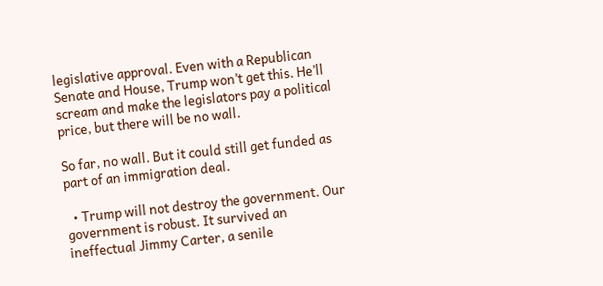legislative approval. Even with a Republican Senate and House, Trump won’t get this. He’ll scream and make the legislators pay a political price, but there will be no wall.

So far, no wall. But it could still get funded as part of an immigration deal.

  • Trump will not destroy the government. Our government is robust. It survived an ineffectual Jimmy Carter, a senile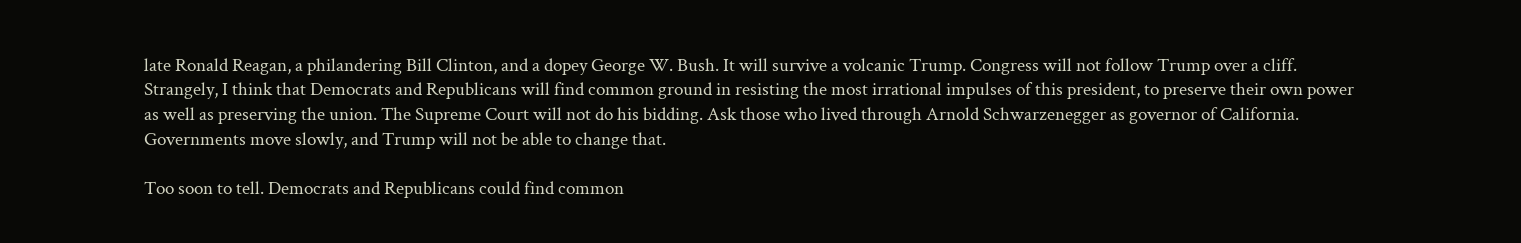late Ronald Reagan, a philandering Bill Clinton, and a dopey George W. Bush. It will survive a volcanic Trump. Congress will not follow Trump over a cliff. Strangely, I think that Democrats and Republicans will find common ground in resisting the most irrational impulses of this president, to preserve their own power as well as preserving the union. The Supreme Court will not do his bidding. Ask those who lived through Arnold Schwarzenegger as governor of California. Governments move slowly, and Trump will not be able to change that.

Too soon to tell. Democrats and Republicans could find common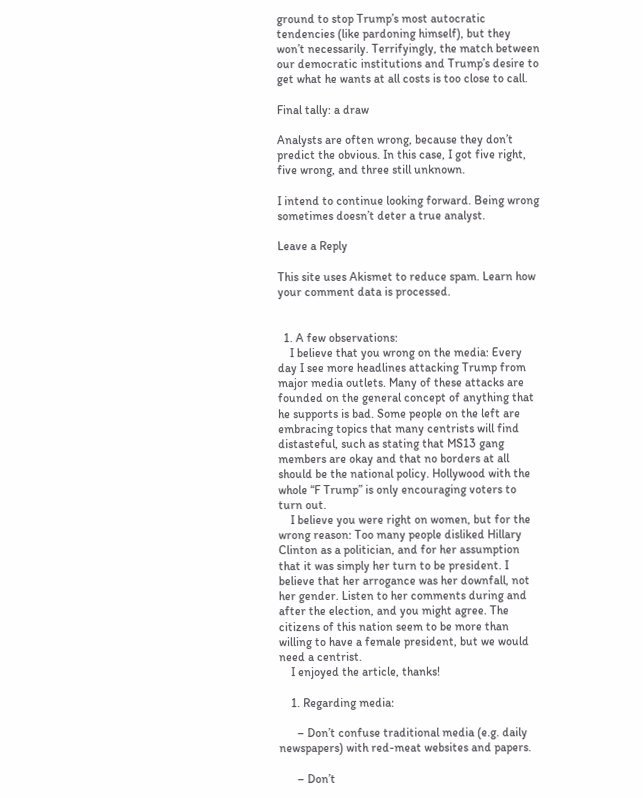ground to stop Trump’s most autocratic tendencies (like pardoning himself), but they won’t necessarily. Terrifyingly, the match between our democratic institutions and Trump’s desire to get what he wants at all costs is too close to call.

Final tally: a draw

Analysts are often wrong, because they don’t predict the obvious. In this case, I got five right, five wrong, and three still unknown.

I intend to continue looking forward. Being wrong sometimes doesn’t deter a true analyst.

Leave a Reply

This site uses Akismet to reduce spam. Learn how your comment data is processed.


  1. A few observations:
    I believe that you wrong on the media: Every day I see more headlines attacking Trump from major media outlets. Many of these attacks are founded on the general concept of anything that he supports is bad. Some people on the left are embracing topics that many centrists will find distasteful, such as stating that MS13 gang members are okay and that no borders at all should be the national policy. Hollywood with the whole “F Trump” is only encouraging voters to turn out.
    I believe you were right on women, but for the wrong reason: Too many people disliked Hillary Clinton as a politician, and for her assumption that it was simply her turn to be president. I believe that her arrogance was her downfall, not her gender. Listen to her comments during and after the election, and you might agree. The citizens of this nation seem to be more than willing to have a female president, but we would need a centrist.
    I enjoyed the article, thanks!

    1. Regarding media:

      – Don’t confuse traditional media (e.g. daily newspapers) with red-meat websites and papers.

      – Don’t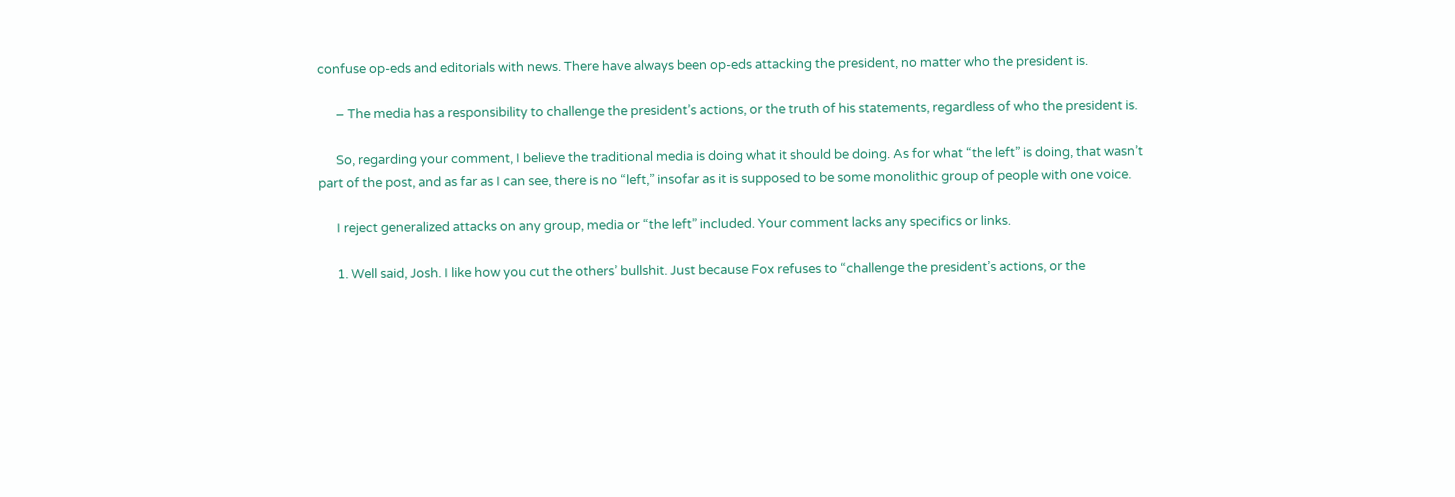confuse op-eds and editorials with news. There have always been op-eds attacking the president, no matter who the president is.

      – The media has a responsibility to challenge the president’s actions, or the truth of his statements, regardless of who the president is.

      So, regarding your comment, I believe the traditional media is doing what it should be doing. As for what “the left” is doing, that wasn’t part of the post, and as far as I can see, there is no “left,” insofar as it is supposed to be some monolithic group of people with one voice.

      I reject generalized attacks on any group, media or “the left” included. Your comment lacks any specifics or links.

      1. Well said, Josh. I like how you cut the others’ bullshit. Just because Fox refuses to “challenge the president’s actions, or the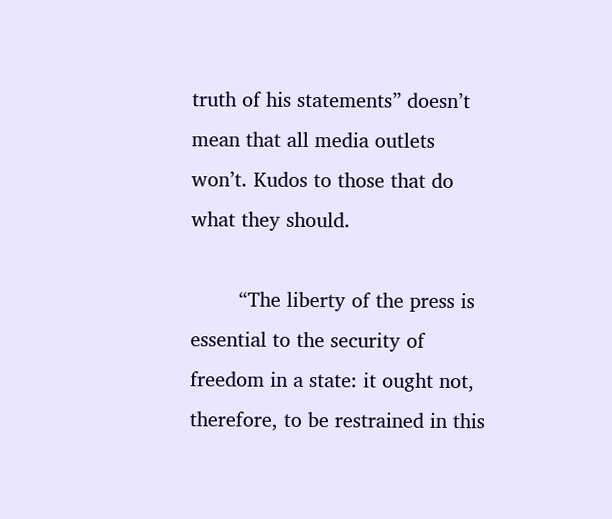truth of his statements” doesn’t mean that all media outlets won’t. Kudos to those that do what they should.

        “The liberty of the press is essential to the security of freedom in a state: it ought not, therefore, to be restrained in this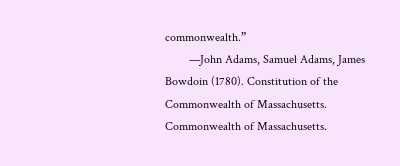commonwealth.”
        —John Adams, Samuel Adams, James Bowdoin (1780). Constitution of the Commonwealth of Massachusetts. Commonwealth of Massachusetts.